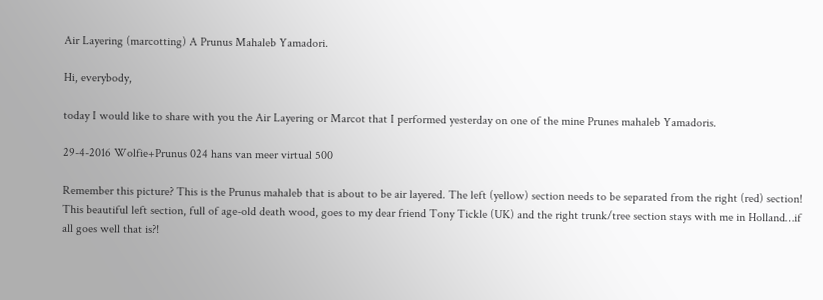Air Layering (marcotting) A Prunus Mahaleb Yamadori.

Hi, everybody,

today I would like to share with you the Air Layering or Marcot that I performed yesterday on one of the mine Prunes mahaleb Yamadoris.

29-4-2016 Wolfie+Prunus 024 hans van meer virtual 500

Remember this picture? This is the Prunus mahaleb that is about to be air layered. The left (yellow) section needs to be separated from the right (red) section! This beautiful left section, full of age-old death wood, goes to my dear friend Tony Tickle (UK) and the right trunk/tree section stays with me in Holland…if all goes well that is?!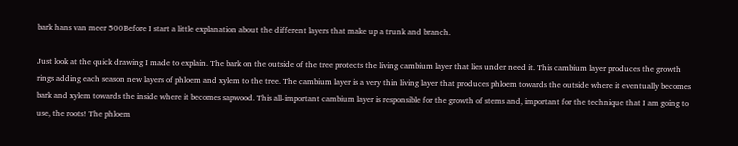bark hans van meer 500Before I start a little explanation about the different layers that make up a trunk and branch.

Just look at the quick drawing I made to explain. The bark on the outside of the tree protects the living cambium layer that lies under need it. This cambium layer produces the growth rings adding each season new layers of phloem and xylem to the tree. The cambium layer is a very thin living layer that produces phloem towards the outside where it eventually becomes bark and xylem towards the inside where it becomes sapwood. This all-important cambium layer is responsible for the growth of stems and, important for the technique that I am going to use, the roots! The phloem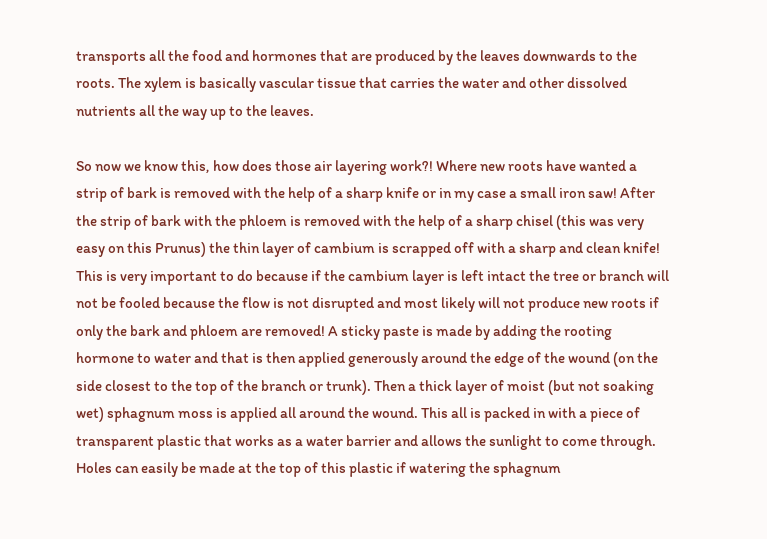transports all the food and hormones that are produced by the leaves downwards to the roots. The xylem is basically vascular tissue that carries the water and other dissolved nutrients all the way up to the leaves.

So now we know this, how does those air layering work?! Where new roots have wanted a strip of bark is removed with the help of a sharp knife or in my case a small iron saw! After the strip of bark with the phloem is removed with the help of a sharp chisel (this was very easy on this Prunus) the thin layer of cambium is scrapped off with a sharp and clean knife! This is very important to do because if the cambium layer is left intact the tree or branch will not be fooled because the flow is not disrupted and most likely will not produce new roots if only the bark and phloem are removed! A sticky paste is made by adding the rooting hormone to water and that is then applied generously around the edge of the wound (on the side closest to the top of the branch or trunk). Then a thick layer of moist (but not soaking wet) sphagnum moss is applied all around the wound. This all is packed in with a piece of transparent plastic that works as a water barrier and allows the sunlight to come through. Holes can easily be made at the top of this plastic if watering the sphagnum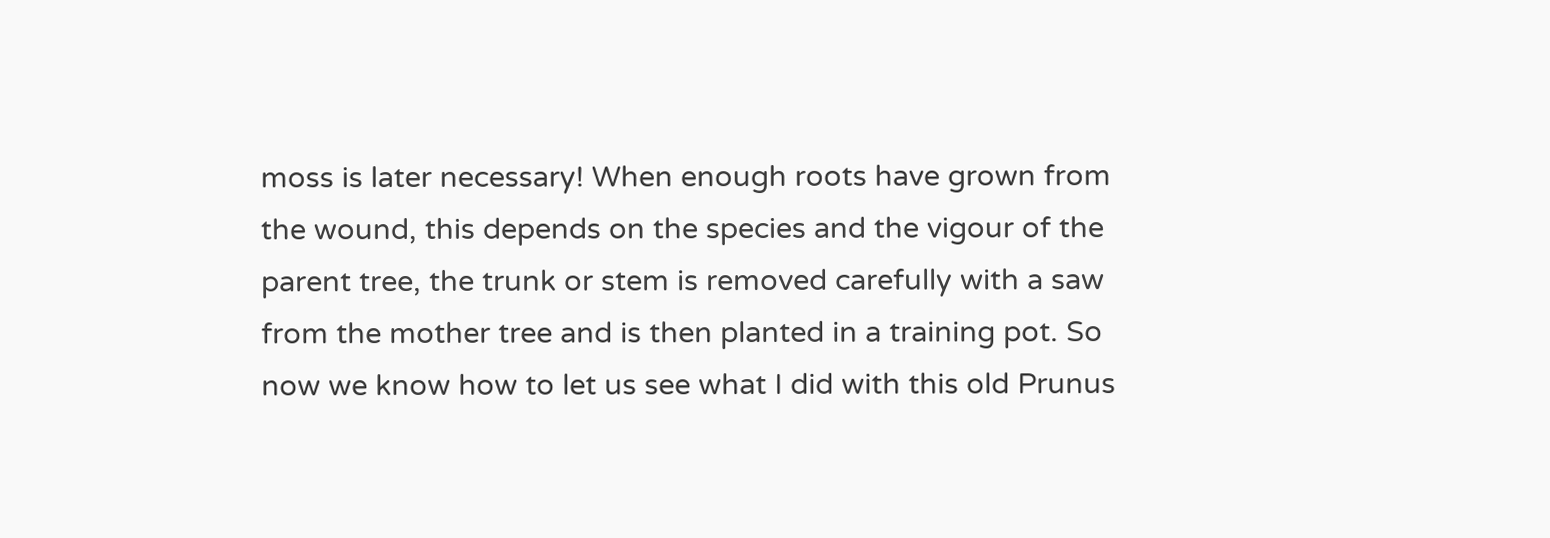moss is later necessary! When enough roots have grown from the wound, this depends on the species and the vigour of the parent tree, the trunk or stem is removed carefully with a saw from the mother tree and is then planted in a training pot. So now we know how to let us see what I did with this old Prunus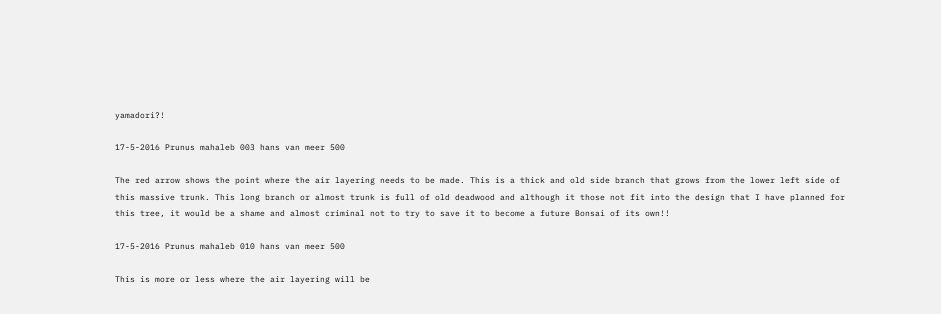yamadori?!

17-5-2016 Prunus mahaleb 003 hans van meer 500

The red arrow shows the point where the air layering needs to be made. This is a thick and old side branch that grows from the lower left side of this massive trunk. This long branch or almost trunk is full of old deadwood and although it those not fit into the design that I have planned for this tree, it would be a shame and almost criminal not to try to save it to become a future Bonsai of its own!!

17-5-2016 Prunus mahaleb 010 hans van meer 500

This is more or less where the air layering will be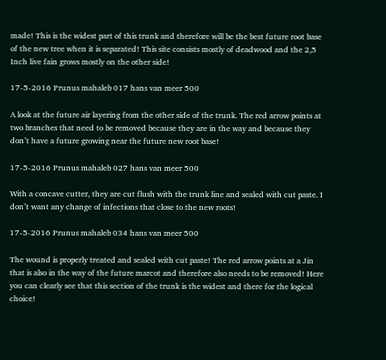made! This is the widest part of this trunk and therefore will be the best future root base of the new tree when it is separated! This site consists mostly of deadwood and the 2,5 Inch live fain grows mostly on the other side!

17-5-2016 Prunus mahaleb 017 hans van meer 500

A look at the future air layering from the other side of the trunk. The red arrow points at two branches that need to be removed because they are in the way and because they don’t have a future growing near the future new root base!

17-5-2016 Prunus mahaleb 027 hans van meer 500

With a concave cutter, they are cut flush with the trunk line and sealed with cut paste. I don’t want any change of infections that close to the new roots!

17-5-2016 Prunus mahaleb 034 hans van meer 500

The wound is properly treated and sealed with cut paste! The red arrow points at a Jin that is also in the way of the future marcot and therefore also needs to be removed! Here you can clearly see that this section of the trunk is the widest and there for the logical choice!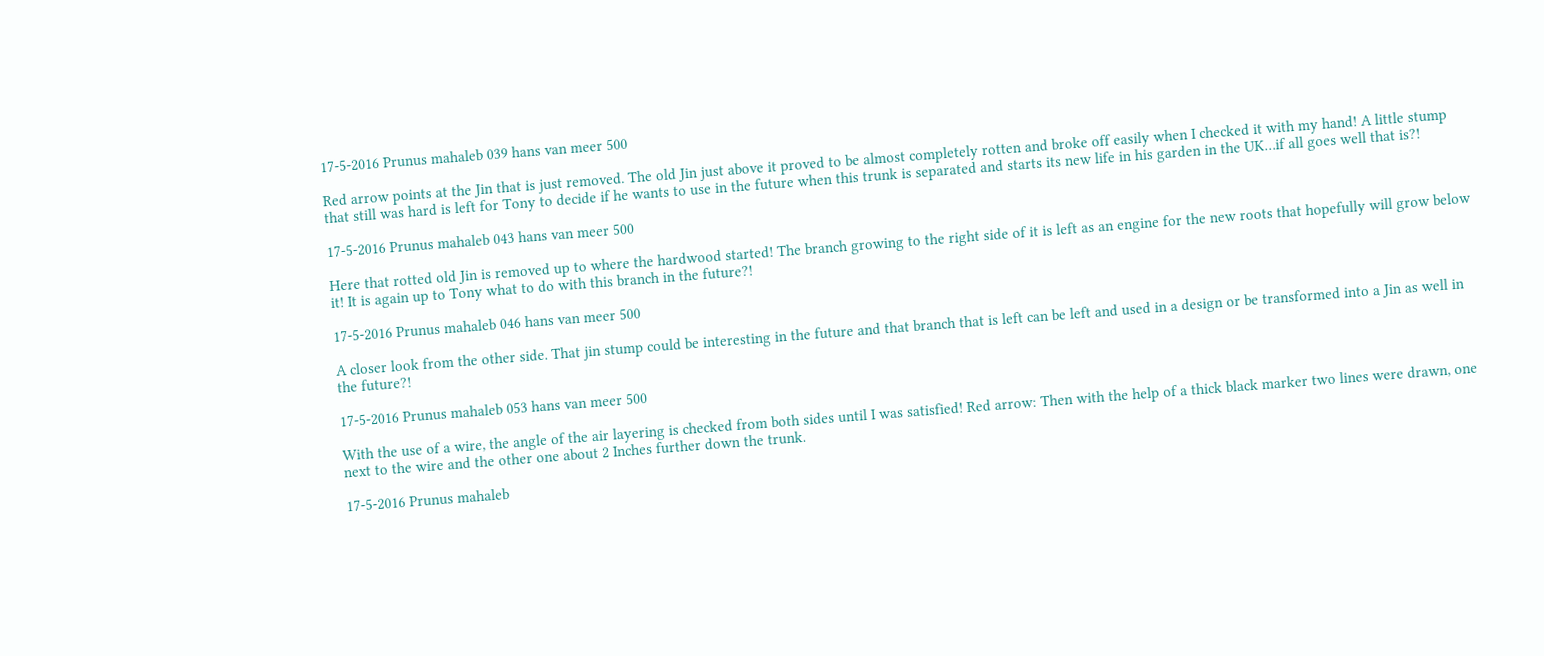17-5-2016 Prunus mahaleb 039 hans van meer 500

Red arrow points at the Jin that is just removed. The old Jin just above it proved to be almost completely rotten and broke off easily when I checked it with my hand! A little stump that still was hard is left for Tony to decide if he wants to use in the future when this trunk is separated and starts its new life in his garden in the UK…if all goes well that is?!

17-5-2016 Prunus mahaleb 043 hans van meer 500

Here that rotted old Jin is removed up to where the hardwood started! The branch growing to the right side of it is left as an engine for the new roots that hopefully will grow below it! It is again up to Tony what to do with this branch in the future?!

17-5-2016 Prunus mahaleb 046 hans van meer 500

A closer look from the other side. That jin stump could be interesting in the future and that branch that is left can be left and used in a design or be transformed into a Jin as well in the future?!

17-5-2016 Prunus mahaleb 053 hans van meer 500

With the use of a wire, the angle of the air layering is checked from both sides until I was satisfied! Red arrow: Then with the help of a thick black marker two lines were drawn, one next to the wire and the other one about 2 Inches further down the trunk.

17-5-2016 Prunus mahaleb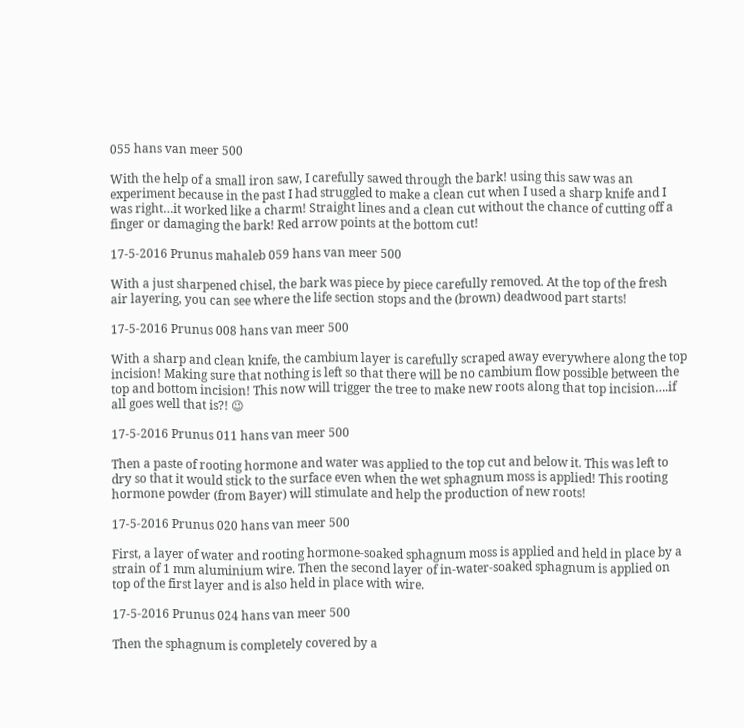055 hans van meer 500

With the help of a small iron saw, I carefully sawed through the bark! using this saw was an experiment because in the past I had struggled to make a clean cut when I used a sharp knife and I was right…it worked like a charm! Straight lines and a clean cut without the chance of cutting off a finger or damaging the bark! Red arrow points at the bottom cut!

17-5-2016 Prunus mahaleb 059 hans van meer 500

With a just sharpened chisel, the bark was piece by piece carefully removed. At the top of the fresh air layering, you can see where the life section stops and the (brown) deadwood part starts!

17-5-2016 Prunus 008 hans van meer 500

With a sharp and clean knife, the cambium layer is carefully scraped away everywhere along the top incision! Making sure that nothing is left so that there will be no cambium flow possible between the top and bottom incision! This now will trigger the tree to make new roots along that top incision….if all goes well that is?! 😉

17-5-2016 Prunus 011 hans van meer 500

Then a paste of rooting hormone and water was applied to the top cut and below it. This was left to dry so that it would stick to the surface even when the wet sphagnum moss is applied! This rooting hormone powder (from Bayer) will stimulate and help the production of new roots!

17-5-2016 Prunus 020 hans van meer 500

First, a layer of water and rooting hormone-soaked sphagnum moss is applied and held in place by a strain of 1 mm aluminium wire. Then the second layer of in-water-soaked sphagnum is applied on top of the first layer and is also held in place with wire.

17-5-2016 Prunus 024 hans van meer 500

Then the sphagnum is completely covered by a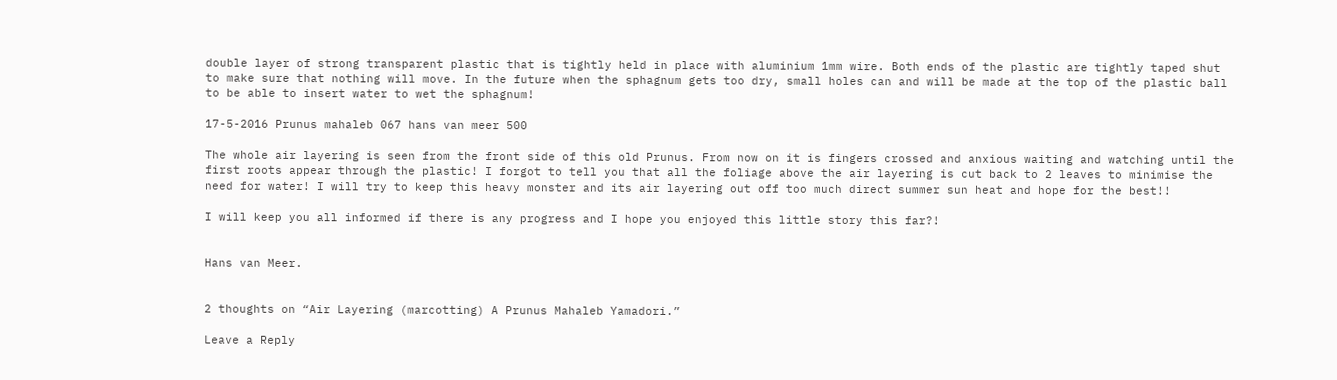double layer of strong transparent plastic that is tightly held in place with aluminium 1mm wire. Both ends of the plastic are tightly taped shut to make sure that nothing will move. In the future when the sphagnum gets too dry, small holes can and will be made at the top of the plastic ball to be able to insert water to wet the sphagnum!

17-5-2016 Prunus mahaleb 067 hans van meer 500

The whole air layering is seen from the front side of this old Prunus. From now on it is fingers crossed and anxious waiting and watching until the first roots appear through the plastic! I forgot to tell you that all the foliage above the air layering is cut back to 2 leaves to minimise the need for water! I will try to keep this heavy monster and its air layering out off too much direct summer sun heat and hope for the best!!

I will keep you all informed if there is any progress and I hope you enjoyed this little story this far?!


Hans van Meer.


2 thoughts on “Air Layering (marcotting) A Prunus Mahaleb Yamadori.”

Leave a Reply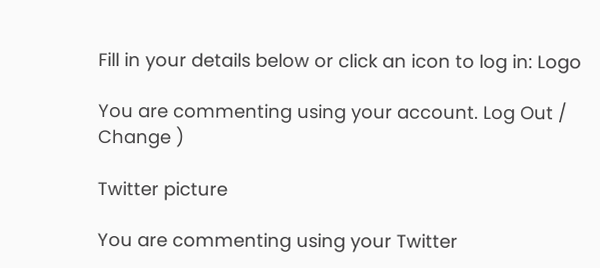Fill in your details below or click an icon to log in: Logo

You are commenting using your account. Log Out /  Change )

Twitter picture

You are commenting using your Twitter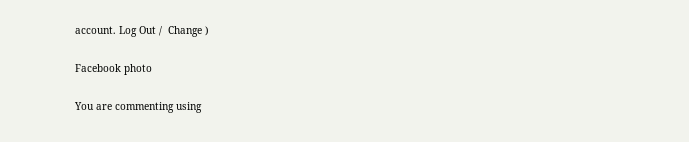account. Log Out /  Change )

Facebook photo

You are commenting using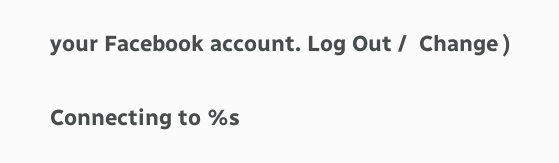your Facebook account. Log Out /  Change )

Connecting to %s